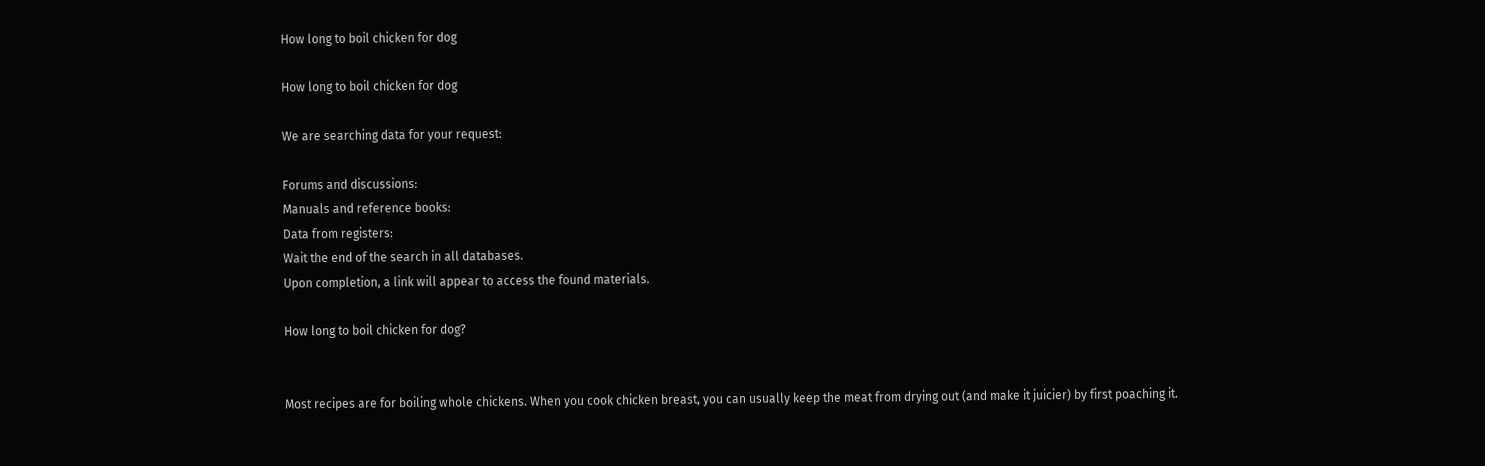How long to boil chicken for dog

How long to boil chicken for dog

We are searching data for your request:

Forums and discussions:
Manuals and reference books:
Data from registers:
Wait the end of the search in all databases.
Upon completion, a link will appear to access the found materials.

How long to boil chicken for dog?


Most recipes are for boiling whole chickens. When you cook chicken breast, you can usually keep the meat from drying out (and make it juicier) by first poaching it.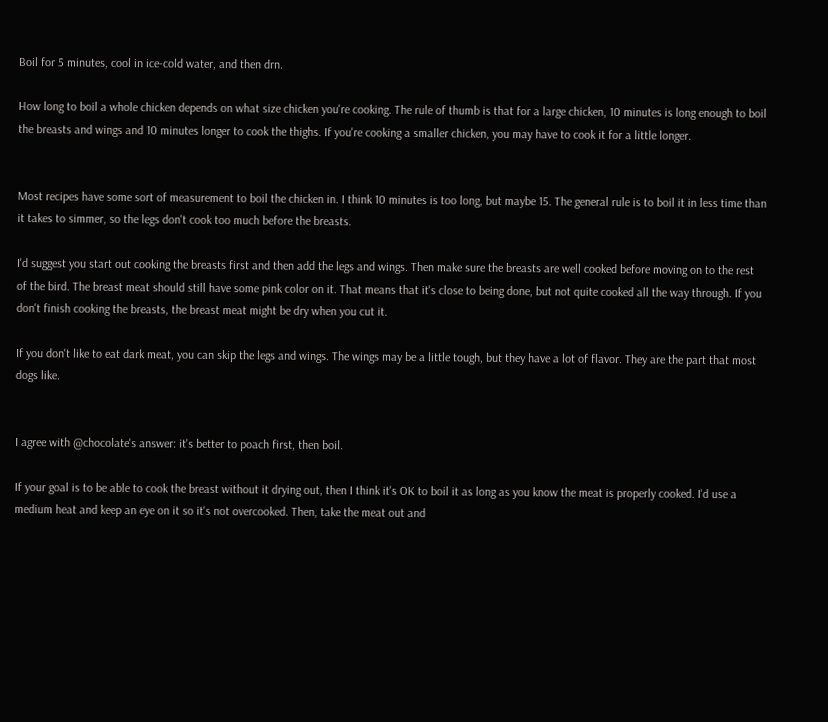Boil for 5 minutes, cool in ice-cold water, and then drn.

How long to boil a whole chicken depends on what size chicken you're cooking. The rule of thumb is that for a large chicken, 10 minutes is long enough to boil the breasts and wings and 10 minutes longer to cook the thighs. If you're cooking a smaller chicken, you may have to cook it for a little longer.


Most recipes have some sort of measurement to boil the chicken in. I think 10 minutes is too long, but maybe 15. The general rule is to boil it in less time than it takes to simmer, so the legs don't cook too much before the breasts.

I'd suggest you start out cooking the breasts first and then add the legs and wings. Then make sure the breasts are well cooked before moving on to the rest of the bird. The breast meat should still have some pink color on it. That means that it's close to being done, but not quite cooked all the way through. If you don't finish cooking the breasts, the breast meat might be dry when you cut it.

If you don't like to eat dark meat, you can skip the legs and wings. The wings may be a little tough, but they have a lot of flavor. They are the part that most dogs like.


I agree with @chocolate's answer: it's better to poach first, then boil.

If your goal is to be able to cook the breast without it drying out, then I think it's OK to boil it as long as you know the meat is properly cooked. I'd use a medium heat and keep an eye on it so it's not overcooked. Then, take the meat out and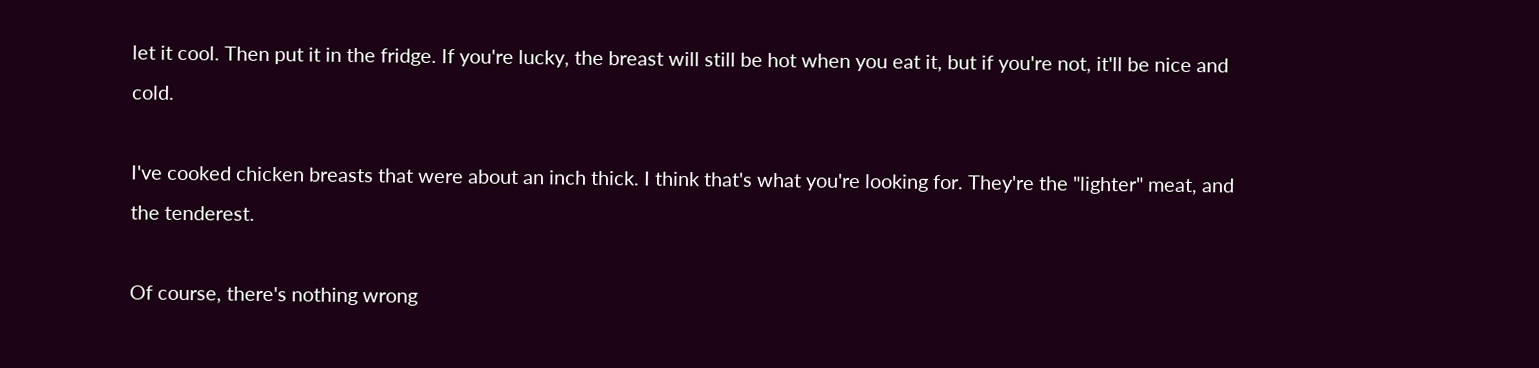let it cool. Then put it in the fridge. If you're lucky, the breast will still be hot when you eat it, but if you're not, it'll be nice and cold.

I've cooked chicken breasts that were about an inch thick. I think that's what you're looking for. They're the "lighter" meat, and the tenderest.

Of course, there's nothing wrong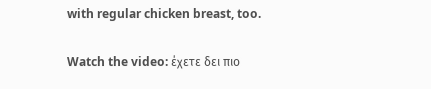with regular chicken breast, too.

Watch the video: έχετε δει πιο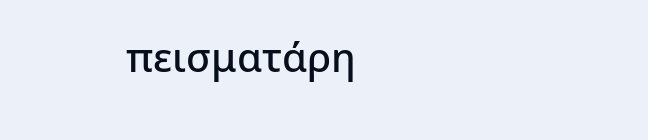πεισματάρη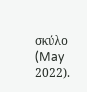σκύλο (May 2022).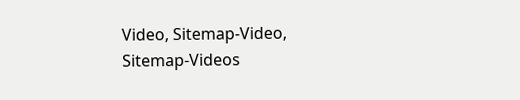Video, Sitemap-Video, Sitemap-Videos